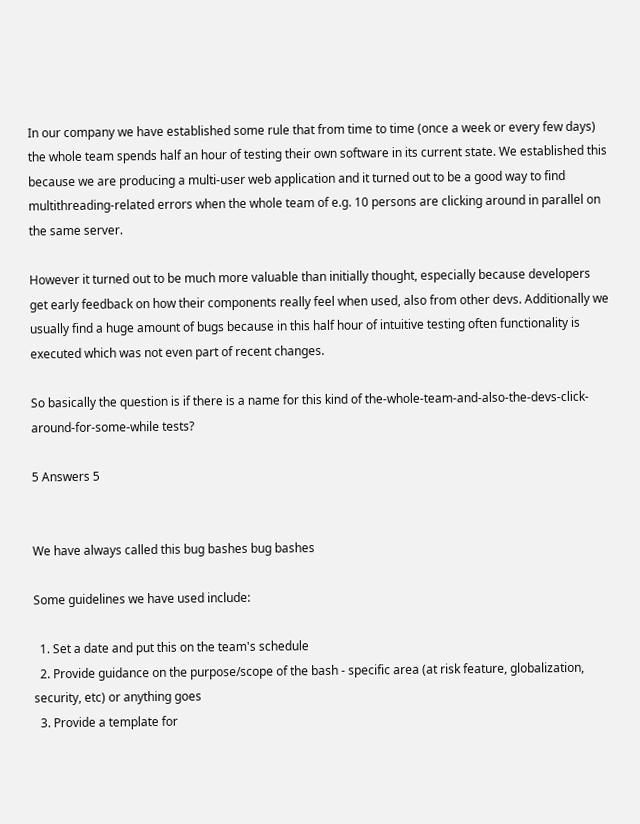In our company we have established some rule that from time to time (once a week or every few days) the whole team spends half an hour of testing their own software in its current state. We established this because we are producing a multi-user web application and it turned out to be a good way to find multithreading-related errors when the whole team of e.g. 10 persons are clicking around in parallel on the same server.

However it turned out to be much more valuable than initially thought, especially because developers get early feedback on how their components really feel when used, also from other devs. Additionally we usually find a huge amount of bugs because in this half hour of intuitive testing often functionality is executed which was not even part of recent changes.

So basically the question is if there is a name for this kind of the-whole-team-and-also-the-devs-click-around-for-some-while tests?

5 Answers 5


We have always called this bug bashes bug bashes

Some guidelines we have used include:

  1. Set a date and put this on the team's schedule
  2. Provide guidance on the purpose/scope of the bash - specific area (at risk feature, globalization, security, etc) or anything goes
  3. Provide a template for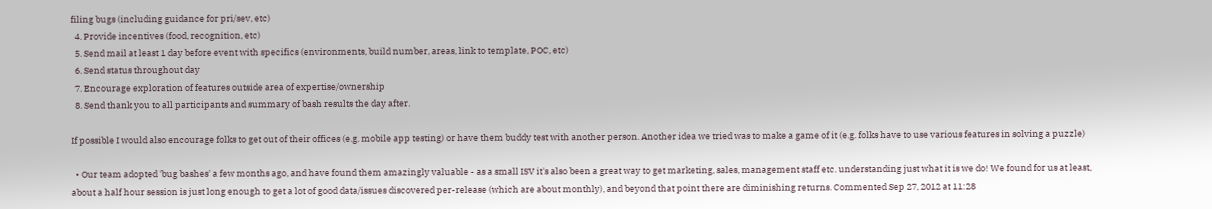filing bugs (including guidance for pri/sev, etc)
  4. Provide incentives (food, recognition, etc)
  5. Send mail at least 1 day before event with specifics (environments, build number, areas, link to template, POC, etc)
  6. Send status throughout day
  7. Encourage exploration of features outside area of expertise/ownership
  8. Send thank you to all participants and summary of bash results the day after.

If possible I would also encourage folks to get out of their offices (e.g. mobile app testing) or have them buddy test with another person. Another idea we tried was to make a game of it (e.g. folks have to use various features in solving a puzzle)

  • Our team adopted 'bug bashes' a few months ago, and have found them amazingly valuable - as a small ISV it's also been a great way to get marketing, sales, management staff etc. understanding just what it is we do! We found for us at least, about a half hour session is just long enough to get a lot of good data/issues discovered per-release (which are about monthly), and beyond that point there are diminishing returns. Commented Sep 27, 2012 at 11:28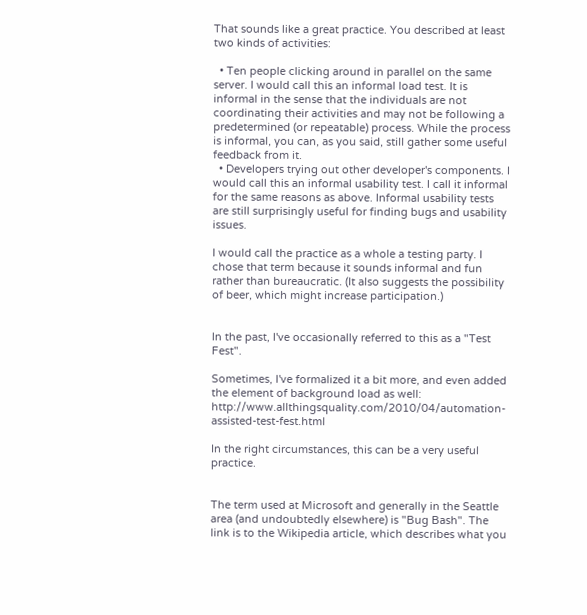That sounds like a great practice. You described at least two kinds of activities:

  • Ten people clicking around in parallel on the same server. I would call this an informal load test. It is informal in the sense that the individuals are not coordinating their activities and may not be following a predetermined (or repeatable) process. While the process is informal, you can, as you said, still gather some useful feedback from it.
  • Developers trying out other developer's components. I would call this an informal usability test. I call it informal for the same reasons as above. Informal usability tests are still surprisingly useful for finding bugs and usability issues.

I would call the practice as a whole a testing party. I chose that term because it sounds informal and fun rather than bureaucratic. (It also suggests the possibility of beer, which might increase participation.)


In the past, I've occasionally referred to this as a "Test Fest".

Sometimes, I've formalized it a bit more, and even added the element of background load as well: http://www.allthingsquality.com/2010/04/automation-assisted-test-fest.html

In the right circumstances, this can be a very useful practice.


The term used at Microsoft and generally in the Seattle area (and undoubtedly elsewhere) is "Bug Bash". The link is to the Wikipedia article, which describes what you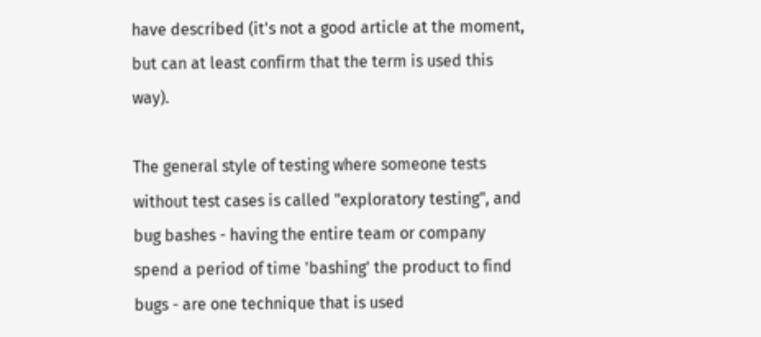have described (it's not a good article at the moment, but can at least confirm that the term is used this way).

The general style of testing where someone tests without test cases is called "exploratory testing", and bug bashes - having the entire team or company spend a period of time 'bashing' the product to find bugs - are one technique that is used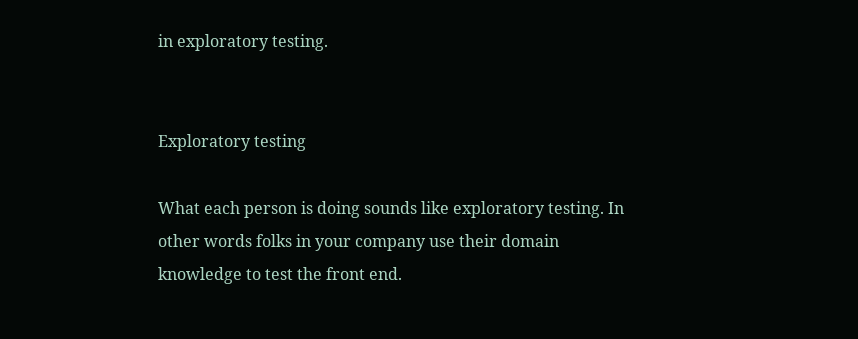in exploratory testing.


Exploratory testing

What each person is doing sounds like exploratory testing. In other words folks in your company use their domain knowledge to test the front end.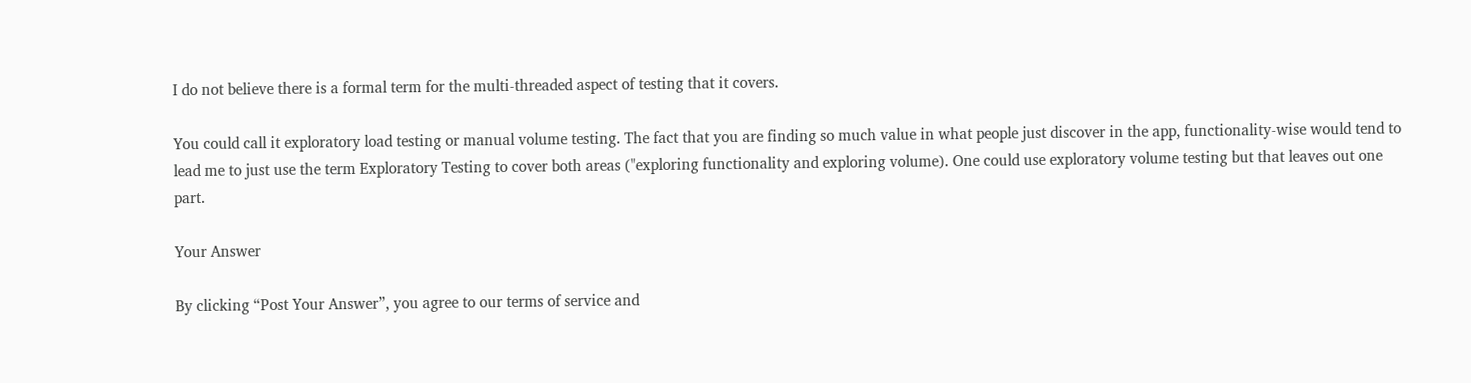I do not believe there is a formal term for the multi-threaded aspect of testing that it covers.

You could call it exploratory load testing or manual volume testing. The fact that you are finding so much value in what people just discover in the app, functionality-wise would tend to lead me to just use the term Exploratory Testing to cover both areas ("exploring functionality and exploring volume). One could use exploratory volume testing but that leaves out one part.

Your Answer

By clicking “Post Your Answer”, you agree to our terms of service and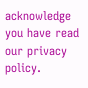acknowledge you have read our privacy policy.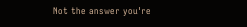Not the answer you're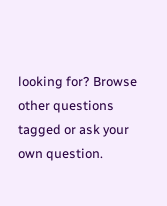looking for? Browse other questions tagged or ask your own question.